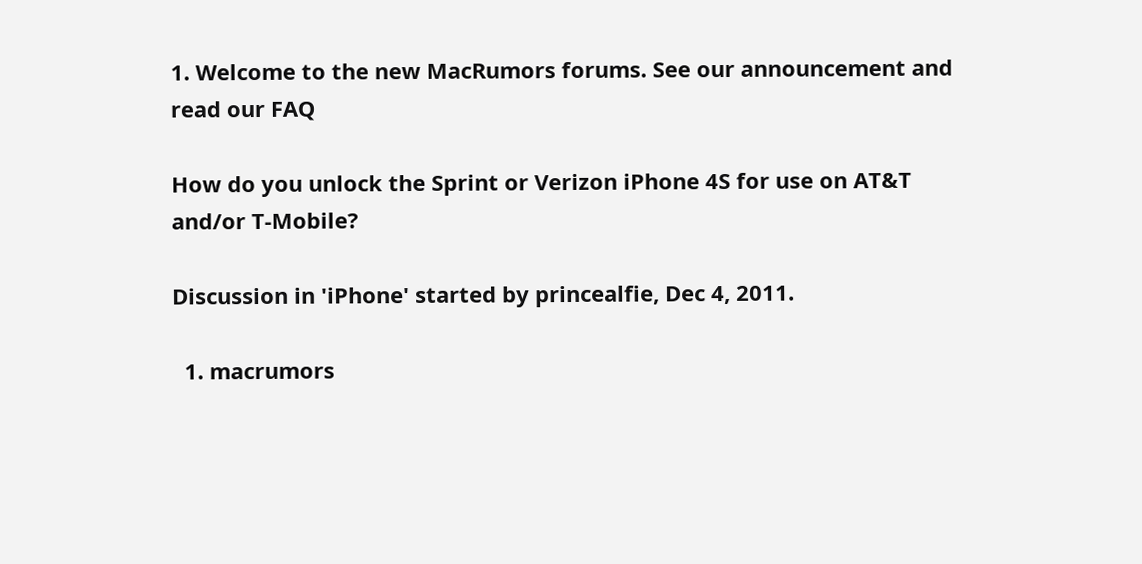1. Welcome to the new MacRumors forums. See our announcement and read our FAQ

How do you unlock the Sprint or Verizon iPhone 4S for use on AT&T and/or T-Mobile?

Discussion in 'iPhone' started by princealfie, Dec 4, 2011.

  1. macrumors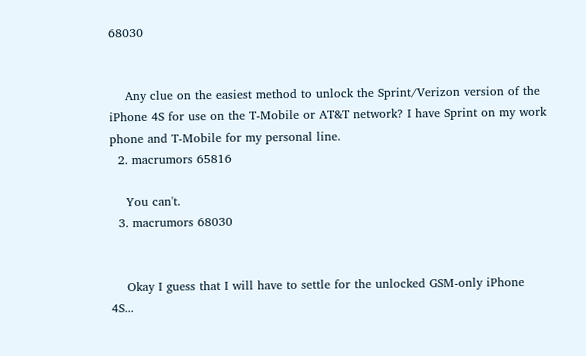68030


    Any clue on the easiest method to unlock the Sprint/Verizon version of the iPhone 4S for use on the T-Mobile or AT&T network? I have Sprint on my work phone and T-Mobile for my personal line.
  2. macrumors 65816

    You can't.
  3. macrumors 68030


    Okay I guess that I will have to settle for the unlocked GSM-only iPhone 4S...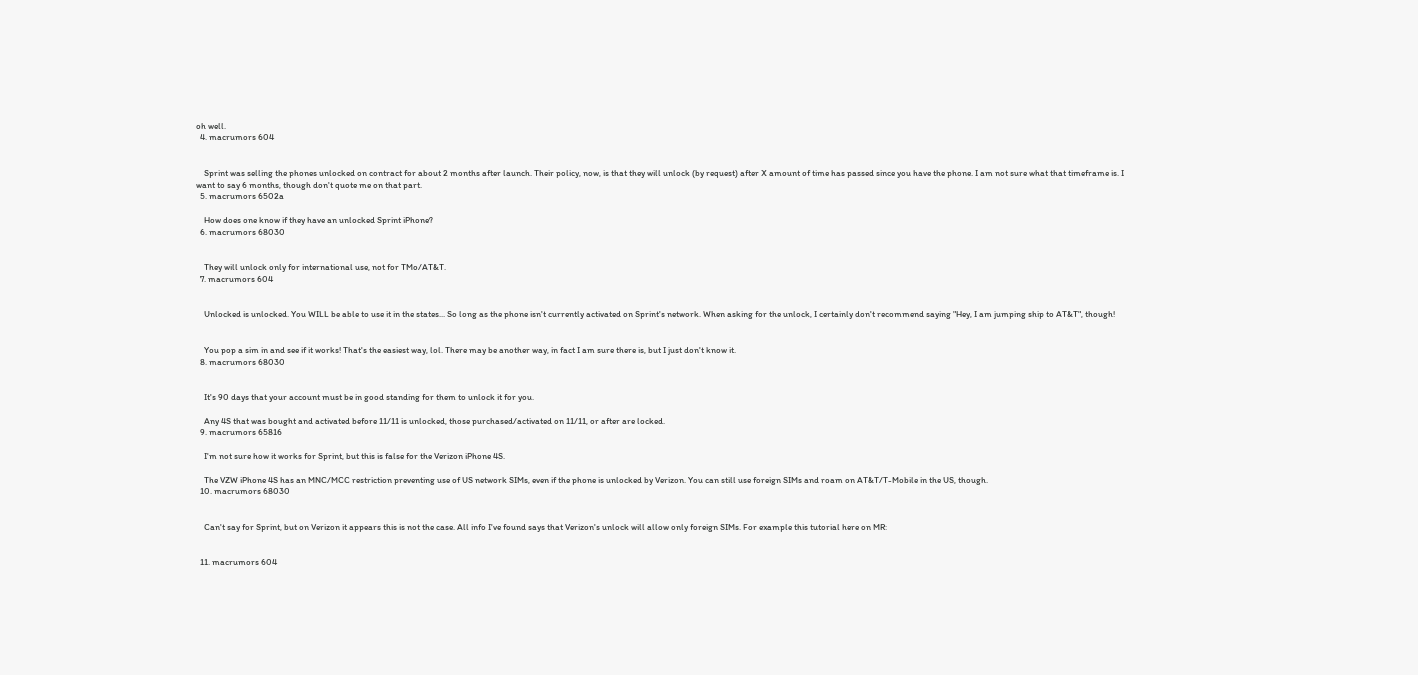oh well.
  4. macrumors 604


    Sprint was selling the phones unlocked on contract for about 2 months after launch. Their policy, now, is that they will unlock (by request) after X amount of time has passed since you have the phone. I am not sure what that timeframe is. I want to say 6 months, though don't quote me on that part.
  5. macrumors 6502a

    How does one know if they have an unlocked Sprint iPhone?
  6. macrumors 68030


    They will unlock only for international use, not for TMo/AT&T.
  7. macrumors 604


    Unlocked is unlocked. You WILL be able to use it in the states... So long as the phone isn't currently activated on Sprint's network. When asking for the unlock, I certainly don't recommend saying "Hey, I am jumping ship to AT&T", though!


    You pop a sim in and see if it works! That's the easiest way, lol. There may be another way, in fact I am sure there is, but I just don't know it.
  8. macrumors 68030


    It's 90 days that your account must be in good standing for them to unlock it for you.

    Any 4S that was bought and activated before 11/11 is unlocked, those purchased/activated on 11/11, or after are locked.
  9. macrumors 65816

    I'm not sure how it works for Sprint, but this is false for the Verizon iPhone 4S.

    The VZW iPhone 4S has an MNC/MCC restriction preventing use of US network SIMs, even if the phone is unlocked by Verizon. You can still use foreign SIMs and roam on AT&T/T-Mobile in the US, though.
  10. macrumors 68030


    Can't say for Sprint, but on Verizon it appears this is not the case. All info I've found says that Verizon's unlock will allow only foreign SIMs. For example this tutorial here on MR:


  11. macrumors 604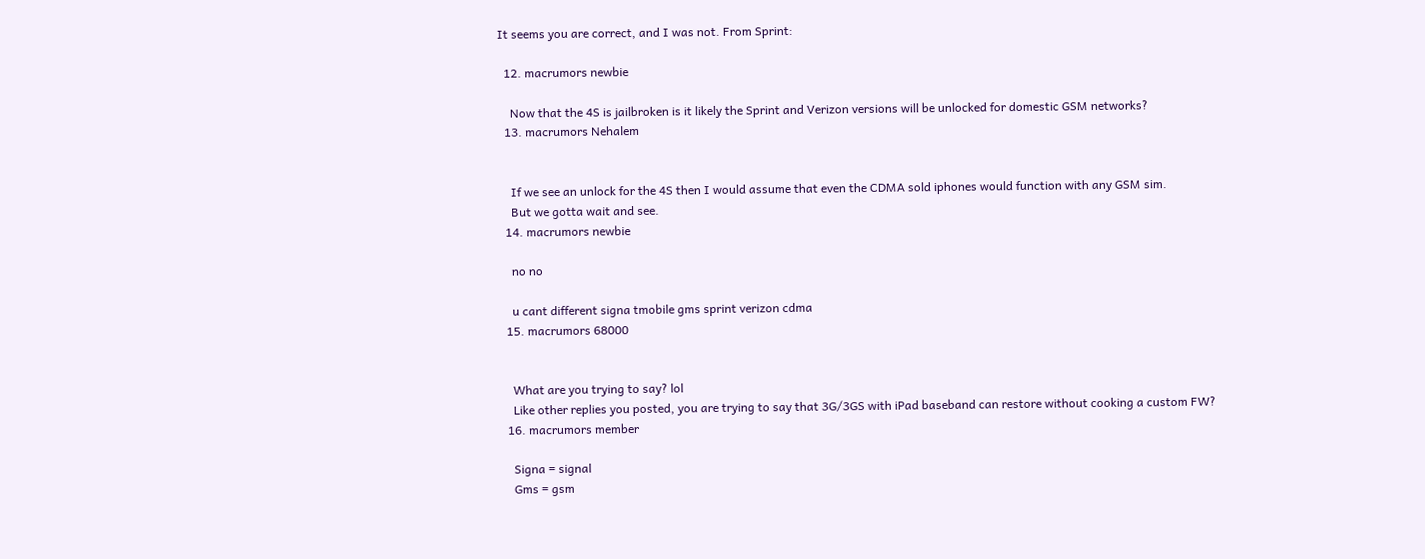It seems you are correct, and I was not. From Sprint:

  12. macrumors newbie

    Now that the 4S is jailbroken is it likely the Sprint and Verizon versions will be unlocked for domestic GSM networks?
  13. macrumors Nehalem


    If we see an unlock for the 4S then I would assume that even the CDMA sold iphones would function with any GSM sim.
    But we gotta wait and see.
  14. macrumors newbie

    no no

    u cant different signa tmobile gms sprint verizon cdma
  15. macrumors 68000


    What are you trying to say? lol
    Like other replies you posted, you are trying to say that 3G/3GS with iPad baseband can restore without cooking a custom FW?
  16. macrumors member

    Signa = signal
    Gms = gsm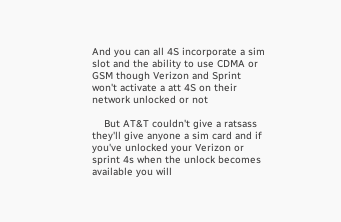And you can all 4S incorporate a sim slot and the ability to use CDMA or GSM though Verizon and Sprint won't activate a att 4S on their network unlocked or not

    But AT&T couldn't give a ratsass they'll give anyone a sim card and if you've unlocked your Verizon or sprint 4s when the unlock becomes available you will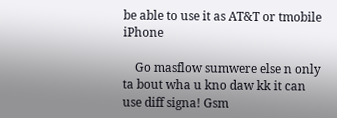be able to use it as AT&T or tmobile iPhone

    Go masflow sumwere else n only ta bout wha u kno daw kk it can use diff signa! Gsm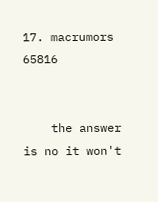17. macrumors 65816


    the answer is no it won't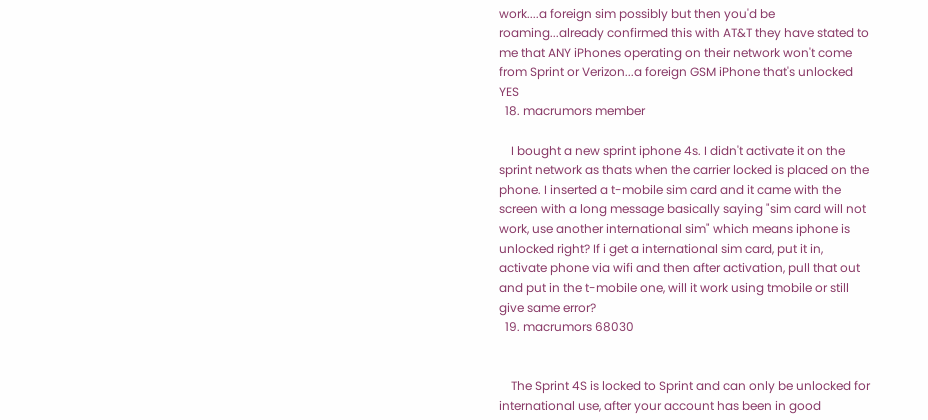work....a foreign sim possibly but then you'd be roaming...already confirmed this with AT&T they have stated to me that ANY iPhones operating on their network won't come from Sprint or Verizon...a foreign GSM iPhone that's unlocked YES
  18. macrumors member

    I bought a new sprint iphone 4s. I didn't activate it on the sprint network as thats when the carrier locked is placed on the phone. I inserted a t-mobile sim card and it came with the screen with a long message basically saying "sim card will not work, use another international sim" which means iphone is unlocked right? If i get a international sim card, put it in, activate phone via wifi and then after activation, pull that out and put in the t-mobile one, will it work using tmobile or still give same error?
  19. macrumors 68030


    The Sprint 4S is locked to Sprint and can only be unlocked for international use, after your account has been in good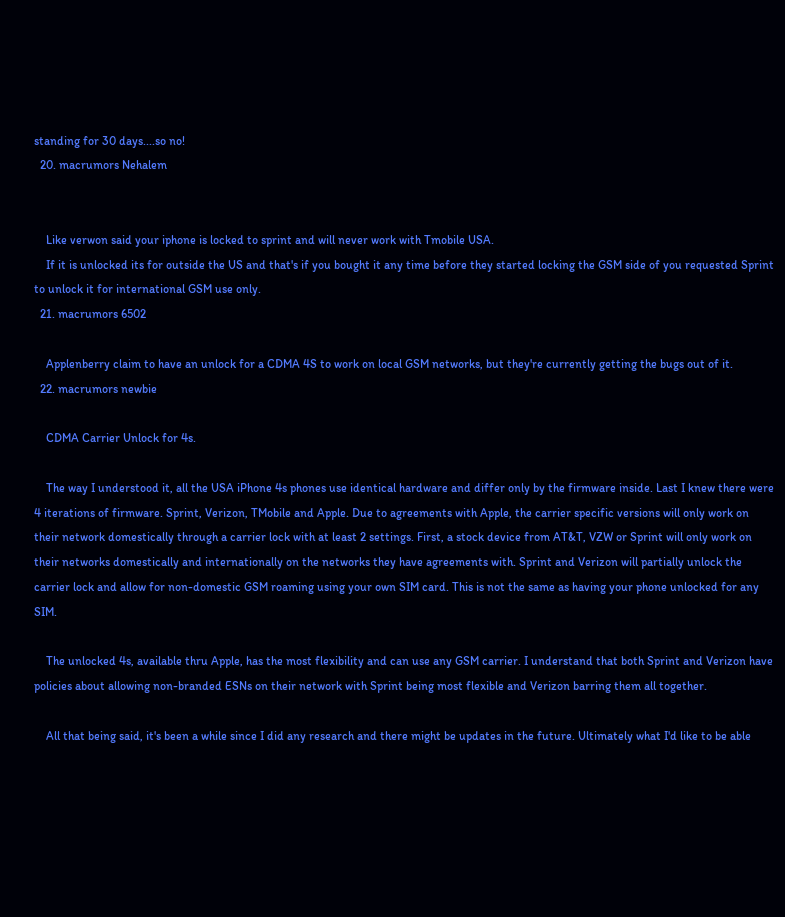standing for 30 days....so no!
  20. macrumors Nehalem


    Like verwon said your iphone is locked to sprint and will never work with Tmobile USA.
    If it is unlocked its for outside the US and that's if you bought it any time before they started locking the GSM side of you requested Sprint to unlock it for international GSM use only.
  21. macrumors 6502

    Applenberry claim to have an unlock for a CDMA 4S to work on local GSM networks, but they're currently getting the bugs out of it.
  22. macrumors newbie

    CDMA Carrier Unlock for 4s.

    The way I understood it, all the USA iPhone 4s phones use identical hardware and differ only by the firmware inside. Last I knew there were 4 iterations of firmware. Sprint, Verizon, TMobile and Apple. Due to agreements with Apple, the carrier specific versions will only work on their network domestically through a carrier lock with at least 2 settings. First, a stock device from AT&T, VZW or Sprint will only work on their networks domestically and internationally on the networks they have agreements with. Sprint and Verizon will partially unlock the carrier lock and allow for non-domestic GSM roaming using your own SIM card. This is not the same as having your phone unlocked for any SIM.

    The unlocked 4s, available thru Apple, has the most flexibility and can use any GSM carrier. I understand that both Sprint and Verizon have policies about allowing non-branded ESNs on their network with Sprint being most flexible and Verizon barring them all together.

    All that being said, it's been a while since I did any research and there might be updates in the future. Ultimately what I'd like to be able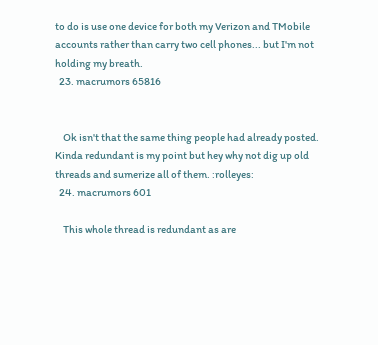to do is use one device for both my Verizon and TMobile accounts rather than carry two cell phones... but I'm not holding my breath.
  23. macrumors 65816


    Ok isn't that the same thing people had already posted. Kinda redundant is my point but hey why not dig up old threads and sumerize all of them. :rolleyes:
  24. macrumors 601

    This whole thread is redundant as are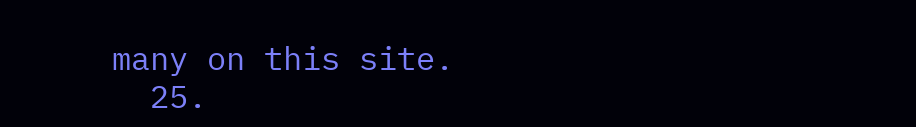many on this site.
  25.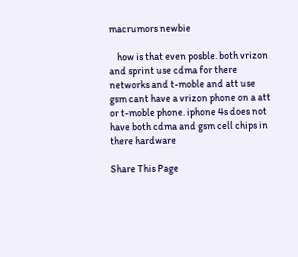macrumors newbie

    how is that even posble. both vrizon and sprint use cdma for there networks and t-moble and att use gsm cant have a vrizon phone on a att or t-moble phone. iphone 4s does not have both cdma and gsm cell chips in there hardware

Share This Page